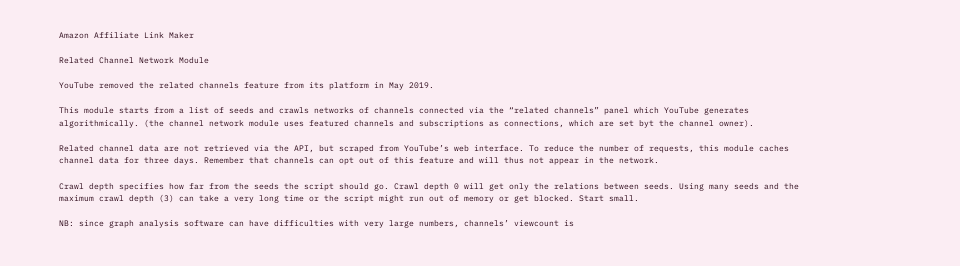Amazon Affiliate Link Maker

Related Channel Network Module

YouTube removed the related channels feature from its platform in May 2019.

This module starts from a list of seeds and crawls networks of channels connected via the “related channels” panel which YouTube generates algorithmically. (the channel network module uses featured channels and subscriptions as connections, which are set byt the channel owner).

Related channel data are not retrieved via the API, but scraped from YouTube’s web interface. To reduce the number of requests, this module caches channel data for three days. Remember that channels can opt out of this feature and will thus not appear in the network.

Crawl depth specifies how far from the seeds the script should go. Crawl depth 0 will get only the relations between seeds. Using many seeds and the maximum crawl depth (3) can take a very long time or the script might run out of memory or get blocked. Start small.

NB: since graph analysis software can have difficulties with very large numbers, channels’ viewcount is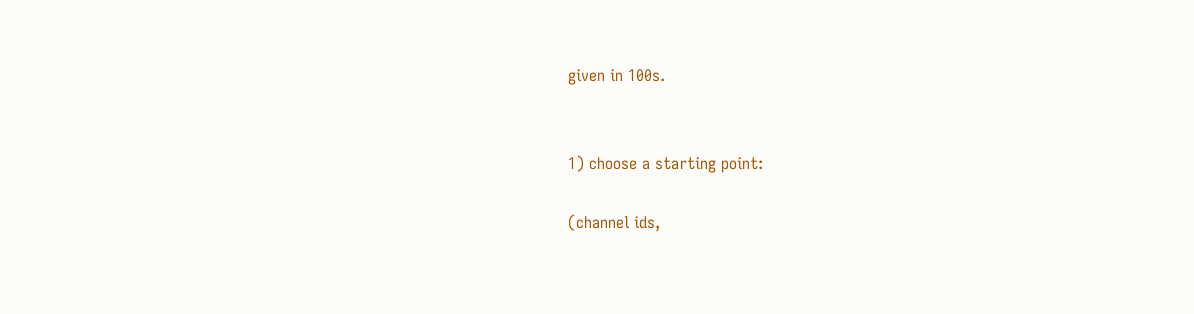given in 100s.


1) choose a starting point:

(channel ids,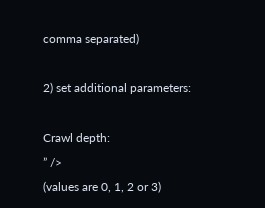comma separated)

2) set additional parameters:

Crawl depth:
” />
(values are 0, 1, 2 or 3)